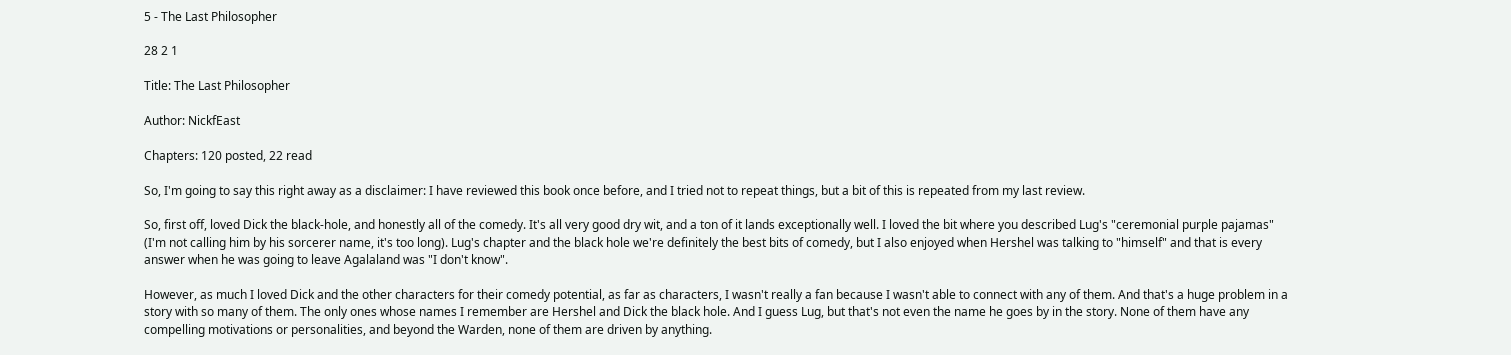5 - The Last Philosopher

28 2 1

Title: The Last Philosopher

Author: NickfEast

Chapters: 120 posted, 22 read

So, I'm going to say this right away as a disclaimer: I have reviewed this book once before, and I tried not to repeat things, but a bit of this is repeated from my last review.

So, first off, loved Dick the black-hole, and honestly all of the comedy. It's all very good dry wit, and a ton of it lands exceptionally well. I loved the bit where you described Lug's "ceremonial purple pajamas" (I'm not calling him by his sorcerer name, it's too long). Lug's chapter and the black hole we're definitely the best bits of comedy, but I also enjoyed when Hershel was talking to "himself" and that is every answer when he was going to leave Agalaland was "I don't know".

However, as much I loved Dick and the other characters for their comedy potential, as far as characters, I wasn't really a fan because I wasn't able to connect with any of them. And that's a huge problem in a story with so many of them. The only ones whose names I remember are Hershel and Dick the black hole. And I guess Lug, but that's not even the name he goes by in the story. None of them have any compelling motivations or personalities, and beyond the Warden, none of them are driven by anything.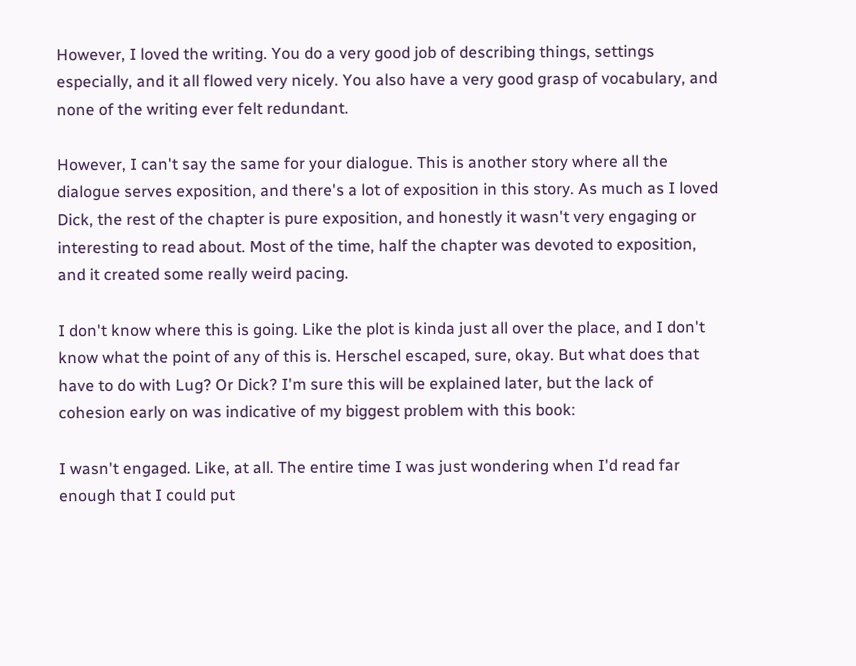However, I loved the writing. You do a very good job of describing things, settings especially, and it all flowed very nicely. You also have a very good grasp of vocabulary, and none of the writing ever felt redundant.

However, I can't say the same for your dialogue. This is another story where all the dialogue serves exposition, and there's a lot of exposition in this story. As much as I loved Dick, the rest of the chapter is pure exposition, and honestly it wasn't very engaging or interesting to read about. Most of the time, half the chapter was devoted to exposition, and it created some really weird pacing.

I don't know where this is going. Like the plot is kinda just all over the place, and I don't know what the point of any of this is. Herschel escaped, sure, okay. But what does that have to do with Lug? Or Dick? I'm sure this will be explained later, but the lack of cohesion early on was indicative of my biggest problem with this book:

I wasn't engaged. Like, at all. The entire time I was just wondering when I'd read far enough that I could put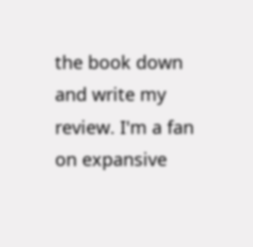the book down and write my review. I'm a fan on expansive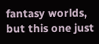fantasy worlds, but this one just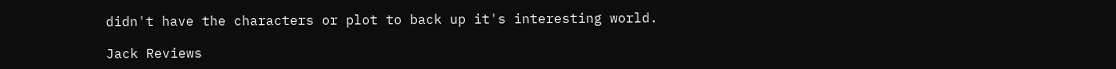didn't have the characters or plot to back up it's interesting world.

Jack Reviews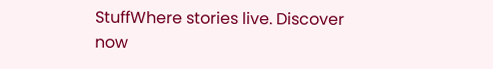StuffWhere stories live. Discover now